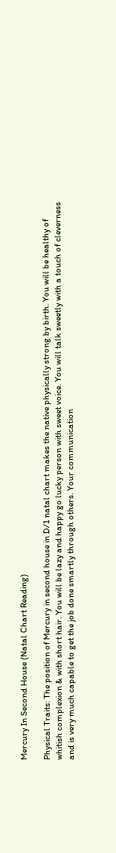Mercury In Second House (Natal Chart Reading)

Physical Traits: The position of Mercury in second house in D/1 natal chart makes the native physically strong by birth. You will be healthy of whitish complexion & with short hair. You will be lazy and happy go lucky person with sweet voice. You will talk sweetly with a touch of cleverness and is very much capable to get the job done smartly through others. Your communication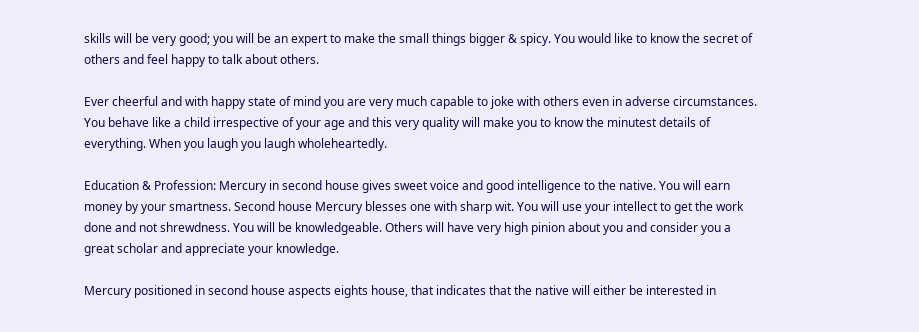skills will be very good; you will be an expert to make the small things bigger & spicy. You would like to know the secret of others and feel happy to talk about others.

Ever cheerful and with happy state of mind you are very much capable to joke with others even in adverse circumstances. You behave like a child irrespective of your age and this very quality will make you to know the minutest details of everything. When you laugh you laugh wholeheartedly.

Education & Profession: Mercury in second house gives sweet voice and good intelligence to the native. You will earn money by your smartness. Second house Mercury blesses one with sharp wit. You will use your intellect to get the work done and not shrewdness. You will be knowledgeable. Others will have very high pinion about you and consider you a great scholar and appreciate your knowledge.

Mercury positioned in second house aspects eights house, that indicates that the native will either be interested in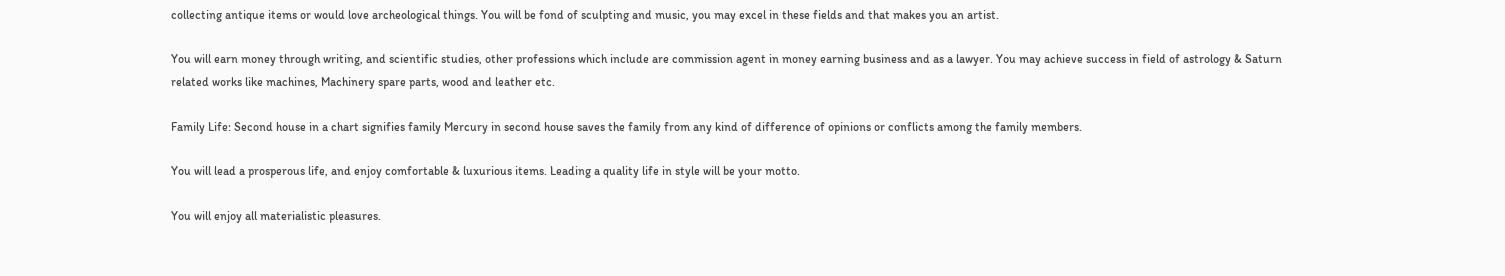collecting antique items or would love archeological things. You will be fond of sculpting and music, you may excel in these fields and that makes you an artist.

You will earn money through writing, and scientific studies, other professions which include are commission agent in money earning business and as a lawyer. You may achieve success in field of astrology & Saturn related works like machines, Machinery spare parts, wood and leather etc.

Family Life: Second house in a chart signifies family Mercury in second house saves the family from any kind of difference of opinions or conflicts among the family members.

You will lead a prosperous life, and enjoy comfortable & luxurious items. Leading a quality life in style will be your motto.

You will enjoy all materialistic pleasures.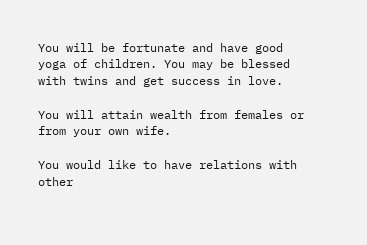You will be fortunate and have good yoga of children. You may be blessed with twins and get success in love.

You will attain wealth from females or from your own wife.

You would like to have relations with other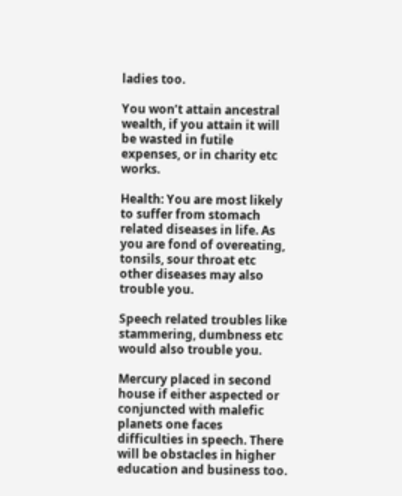ladies too.

You won’t attain ancestral wealth, if you attain it will be wasted in futile expenses, or in charity etc works.

Health: You are most likely to suffer from stomach related diseases in life. As you are fond of overeating, tonsils, sour throat etc other diseases may also trouble you.

Speech related troubles like stammering, dumbness etc would also trouble you.

Mercury placed in second house if either aspected or conjuncted with malefic planets one faces difficulties in speech. There will be obstacles in higher education and business too.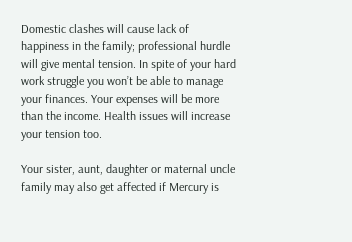Domestic clashes will cause lack of happiness in the family; professional hurdle will give mental tension. In spite of your hard work struggle you won’t be able to manage your finances. Your expenses will be more than the income. Health issues will increase your tension too.

Your sister, aunt, daughter or maternal uncle family may also get affected if Mercury is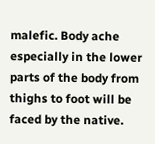malefic. Body ache especially in the lower parts of the body from thighs to foot will be faced by the native.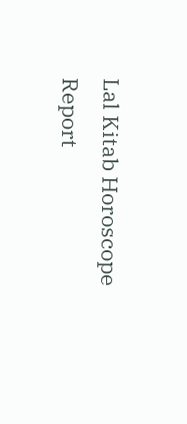Lal Kitab Horoscope Report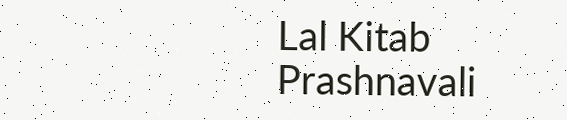Lal Kitab Prashnavali